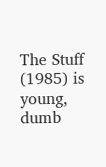The Stuff (1985) is young, dumb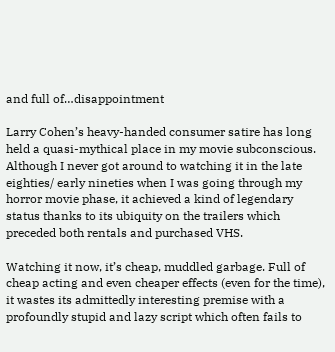and full of…disappointment

Larry Cohen’s heavy-handed consumer satire has long held a quasi-mythical place in my movie subconscious. Although I never got around to watching it in the late eighties/ early nineties when I was going through my horror movie phase, it achieved a kind of legendary status thanks to its ubiquity on the trailers which preceded both rentals and purchased VHS.

Watching it now, it’s cheap, muddled garbage. Full of cheap acting and even cheaper effects (even for the time), it wastes its admittedly interesting premise with a profoundly stupid and lazy script which often fails to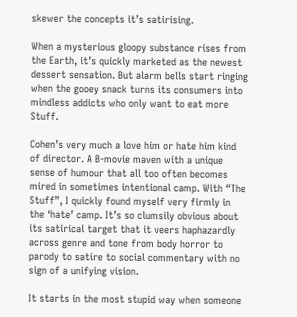skewer the concepts it’s satirising.

When a mysterious gloopy substance rises from the Earth, it’s quickly marketed as the newest dessert sensation. But alarm bells start ringing when the gooey snack turns its consumers into mindless addicts who only want to eat more Stuff.

Cohen’s very much a love him or hate him kind of director. A B-movie maven with a unique sense of humour that all too often becomes mired in sometimes intentional camp. With “The Stuff”, I quickly found myself very firmly in the ‘hate’ camp. It’s so clumsily obvious about its satirical target that it veers haphazardly across genre and tone from body horror to parody to satire to social commentary with no sign of a unifying vision.

It starts in the most stupid way when someone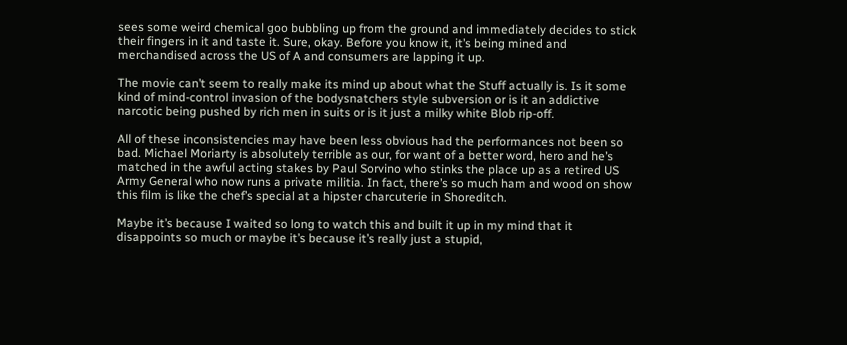sees some weird chemical goo bubbling up from the ground and immediately decides to stick their fingers in it and taste it. Sure, okay. Before you know it, it’s being mined and merchandised across the US of A and consumers are lapping it up.

The movie can’t seem to really make its mind up about what the Stuff actually is. Is it some kind of mind-control invasion of the bodysnatchers style subversion or is it an addictive narcotic being pushed by rich men in suits or is it just a milky white Blob rip-off.

All of these inconsistencies may have been less obvious had the performances not been so bad. Michael Moriarty is absolutely terrible as our, for want of a better word, hero and he’s matched in the awful acting stakes by Paul Sorvino who stinks the place up as a retired US Army General who now runs a private militia. In fact, there’s so much ham and wood on show this film is like the chef’s special at a hipster charcuterie in Shoreditch.

Maybe it’s because I waited so long to watch this and built it up in my mind that it disappoints so much or maybe it’s because it’s really just a stupid,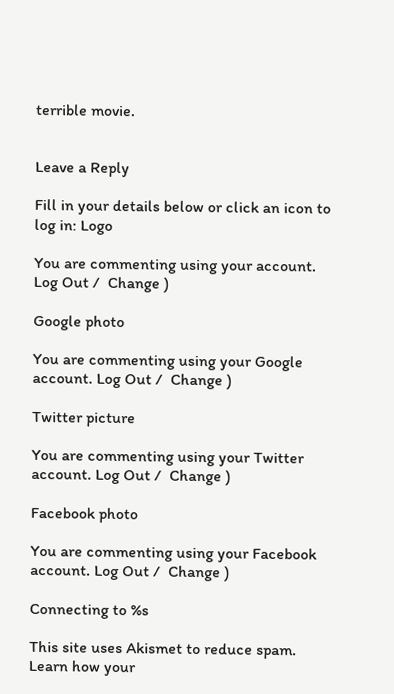terrible movie.


Leave a Reply

Fill in your details below or click an icon to log in: Logo

You are commenting using your account. Log Out /  Change )

Google photo

You are commenting using your Google account. Log Out /  Change )

Twitter picture

You are commenting using your Twitter account. Log Out /  Change )

Facebook photo

You are commenting using your Facebook account. Log Out /  Change )

Connecting to %s

This site uses Akismet to reduce spam. Learn how your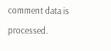comment data is processed.